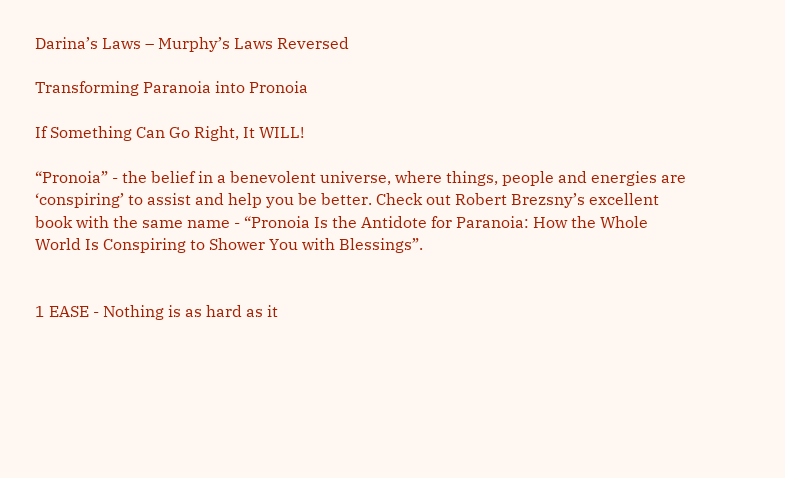Darina’s Laws – Murphy’s Laws Reversed

Transforming Paranoia into Pronoia

If Something Can Go Right, It WILL!

“Pronoia” - the belief in a benevolent universe, where things, people and energies are ‘conspiring’ to assist and help you be better. Check out Robert Brezsny’s excellent book with the same name - “Pronoia Is the Antidote for Paranoia: How the Whole World Is Conspiring to Shower You with Blessings”.


1 EASE - Nothing is as hard as it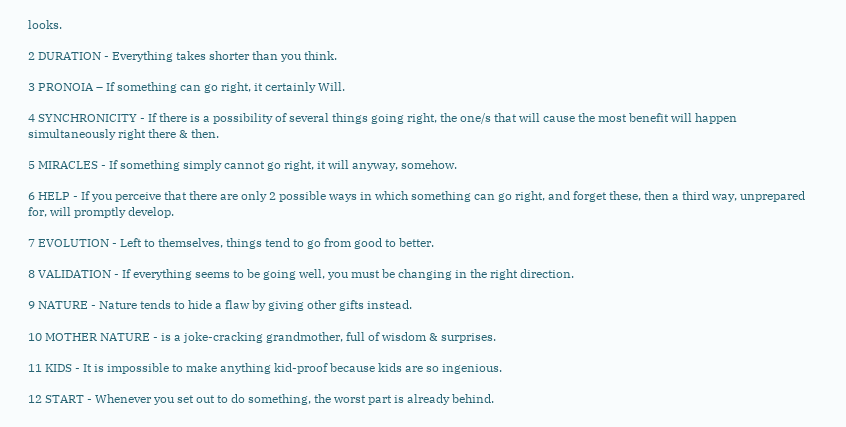looks.

2 DURATION - Everything takes shorter than you think.

3 PRONOIA – If something can go right, it certainly Will.

4 SYNCHRONICITY - If there is a possibility of several things going right, the one/s that will cause the most benefit will happen simultaneously right there & then.

5 MIRACLES - If something simply cannot go right, it will anyway, somehow.

6 HELP - If you perceive that there are only 2 possible ways in which something can go right, and forget these, then a third way, unprepared for, will promptly develop.

7 EVOLUTION - Left to themselves, things tend to go from good to better.

8 VALIDATION - If everything seems to be going well, you must be changing in the right direction.

9 NATURE - Nature tends to hide a flaw by giving other gifts instead.

10 MOTHER NATURE - is a joke-cracking grandmother, full of wisdom & surprises.

11 KIDS - It is impossible to make anything kid-proof because kids are so ingenious.

12 START - Whenever you set out to do something, the worst part is already behind.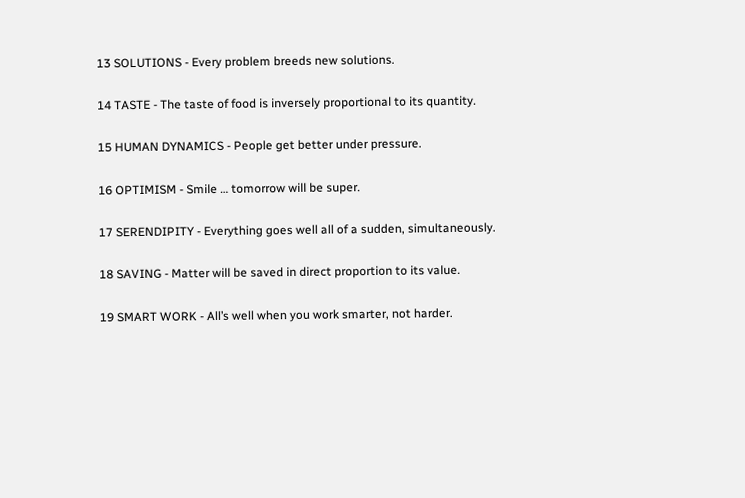13 SOLUTIONS - Every problem breeds new solutions.

14 TASTE - The taste of food is inversely proportional to its quantity.

15 HUMAN DYNAMICS - People get better under pressure.

16 OPTIMISM - Smile … tomorrow will be super.

17 SERENDIPITY - Everything goes well all of a sudden, simultaneously.

18 SAVING - Matter will be saved in direct proportion to its value.

19 SMART WORK - All’s well when you work smarter, not harder.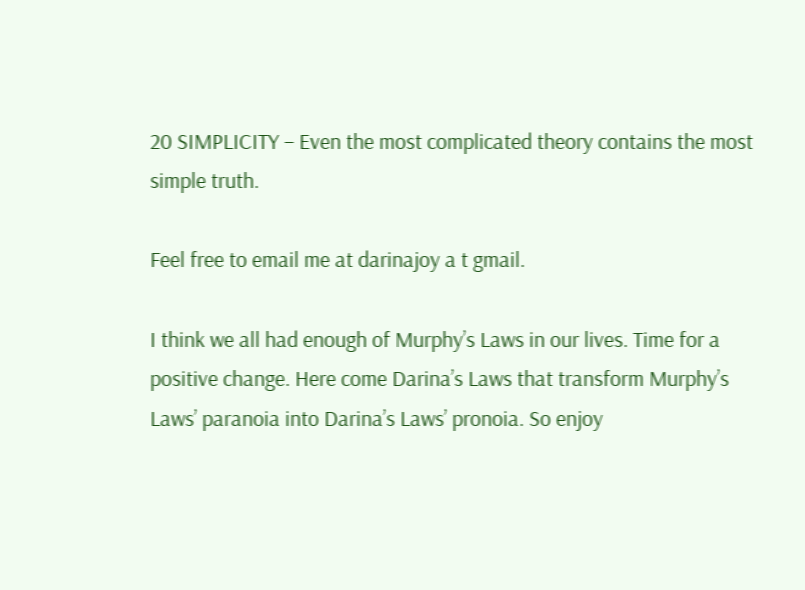20 SIMPLICITY – Even the most complicated theory contains the most simple truth.

Feel free to email me at darinajoy a t gmail.

I think we all had enough of Murphy’s Laws in our lives. Time for a positive change. Here come Darina’s Laws that transform Murphy’s Laws’ paranoia into Darina’s Laws’ pronoia. So enjoy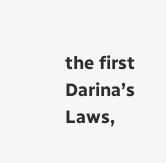the first Darina’s Laws,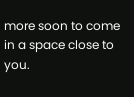more soon to come in a space close to you.